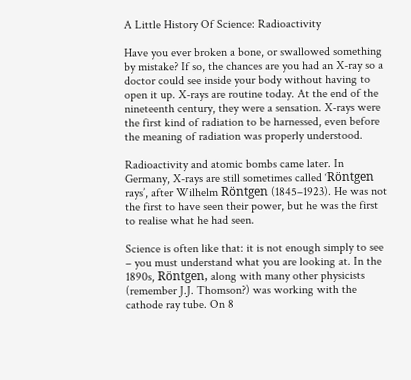A Little History Of Science: Radioactivity

Have you ever broken a bone, or swallowed something by mistake? If so, the chances are you had an X-ray so a doctor could see inside your body without having to open it up. X-rays are routine today. At the end of the nineteenth century, they were a sensation. X-rays were the first kind of radiation to be harnessed, even before the meaning of radiation was properly understood.

Radioactivity and atomic bombs came later. In Germany, X-rays are still sometimes called ‘Röntgen rays’, after Wilhelm Röntgen (1845–1923). He was not the first to have seen their power, but he was the first to realise what he had seen.

Science is often like that: it is not enough simply to see – you must understand what you are looking at. In the 1890s, Röntgen, along with many other physicists (remember J.J. Thomson?) was working with the cathode ray tube. On 8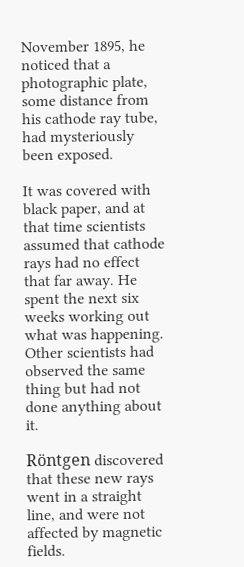November 1895, he noticed that a photographic plate, some distance from his cathode ray tube, had mysteriously been exposed.

It was covered with black paper, and at that time scientists assumed that cathode rays had no effect that far away. He spent the next six weeks working out what was happening. Other scientists had observed the same thing but had not done anything about it.

Röntgen discovered that these new rays went in a straight line, and were not affected by magnetic fields.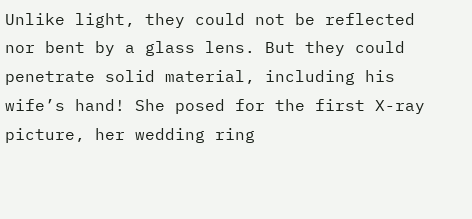Unlike light, they could not be reflected nor bent by a glass lens. But they could penetrate solid material, including his wife’s hand! She posed for the first X-ray picture, her wedding ring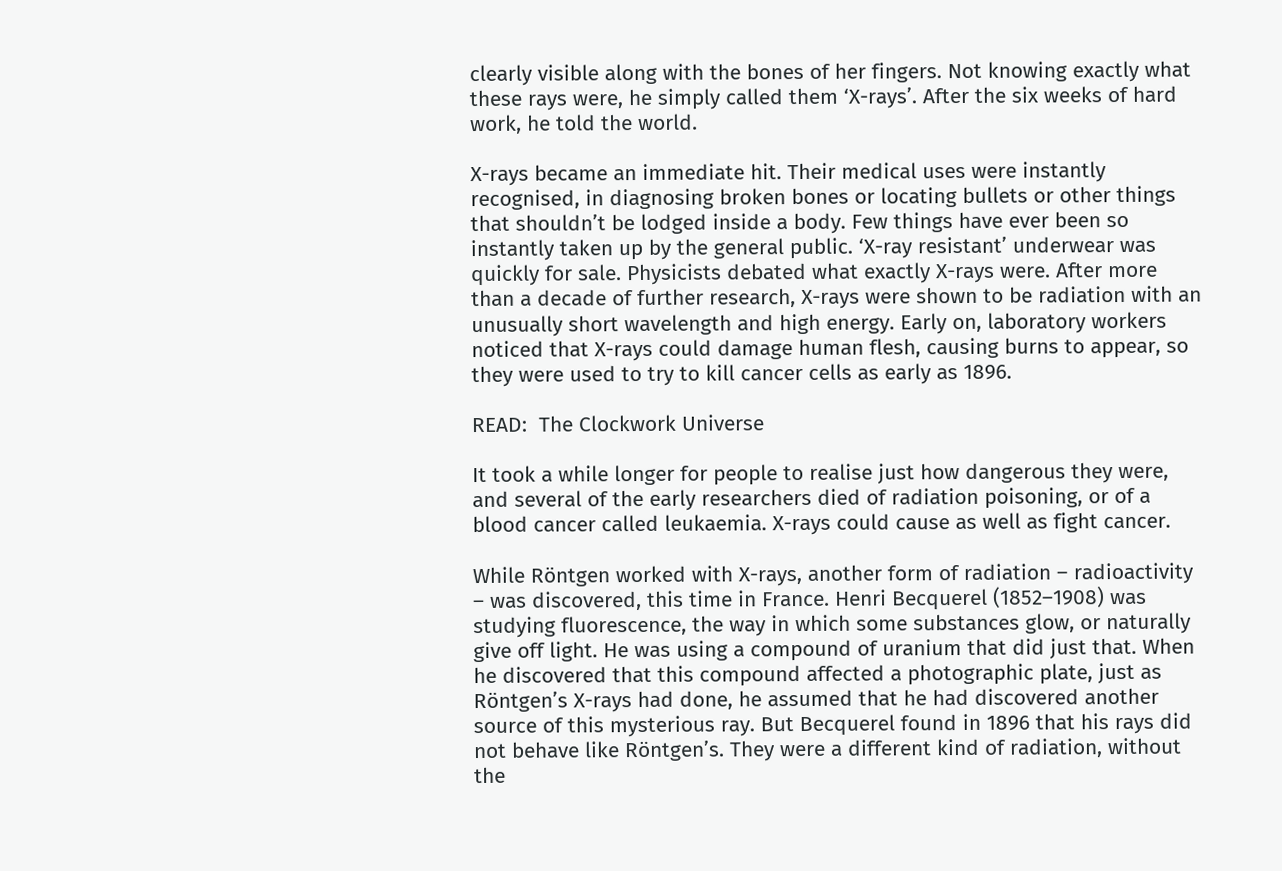clearly visible along with the bones of her fingers. Not knowing exactly what these rays were, he simply called them ‘X-rays’. After the six weeks of hard work, he told the world.

X-rays became an immediate hit. Their medical uses were instantly recognised, in diagnosing broken bones or locating bullets or other things that shouldn’t be lodged inside a body. Few things have ever been so instantly taken up by the general public. ‘X-ray resistant’ underwear was quickly for sale. Physicists debated what exactly X-rays were. After more than a decade of further research, X-rays were shown to be radiation with an unusually short wavelength and high energy. Early on, laboratory workers noticed that X-rays could damage human flesh, causing burns to appear, so they were used to try to kill cancer cells as early as 1896.

READ:  The Clockwork Universe

It took a while longer for people to realise just how dangerous they were, and several of the early researchers died of radiation poisoning, or of a blood cancer called leukaemia. X-rays could cause as well as fight cancer.

While Röntgen worked with X-rays, another form of radiation – radioactivity – was discovered, this time in France. Henri Becquerel (1852–1908) was studying fluorescence, the way in which some substances glow, or naturally give off light. He was using a compound of uranium that did just that. When he discovered that this compound affected a photographic plate, just as Röntgen’s X-rays had done, he assumed that he had discovered another source of this mysterious ray. But Becquerel found in 1896 that his rays did not behave like Röntgen’s. They were a different kind of radiation, without the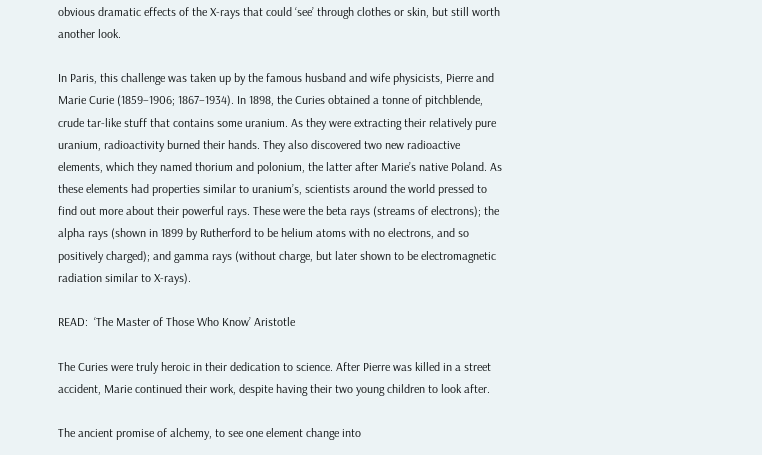obvious dramatic effects of the X-rays that could ‘see’ through clothes or skin, but still worth another look.

In Paris, this challenge was taken up by the famous husband and wife physicists, Pierre and Marie Curie (1859–1906; 1867–1934). In 1898, the Curies obtained a tonne of pitchblende, crude tar-like stuff that contains some uranium. As they were extracting their relatively pure uranium, radioactivity burned their hands. They also discovered two new radioactive elements, which they named thorium and polonium, the latter after Marie’s native Poland. As these elements had properties similar to uranium’s, scientists around the world pressed to find out more about their powerful rays. These were the beta rays (streams of electrons); the alpha rays (shown in 1899 by Rutherford to be helium atoms with no electrons, and so positively charged); and gamma rays (without charge, but later shown to be electromagnetic radiation similar to X-rays).

READ:  ‘The Master of Those Who Know’ Aristotle

The Curies were truly heroic in their dedication to science. After Pierre was killed in a street accident, Marie continued their work, despite having their two young children to look after.

The ancient promise of alchemy, to see one element change into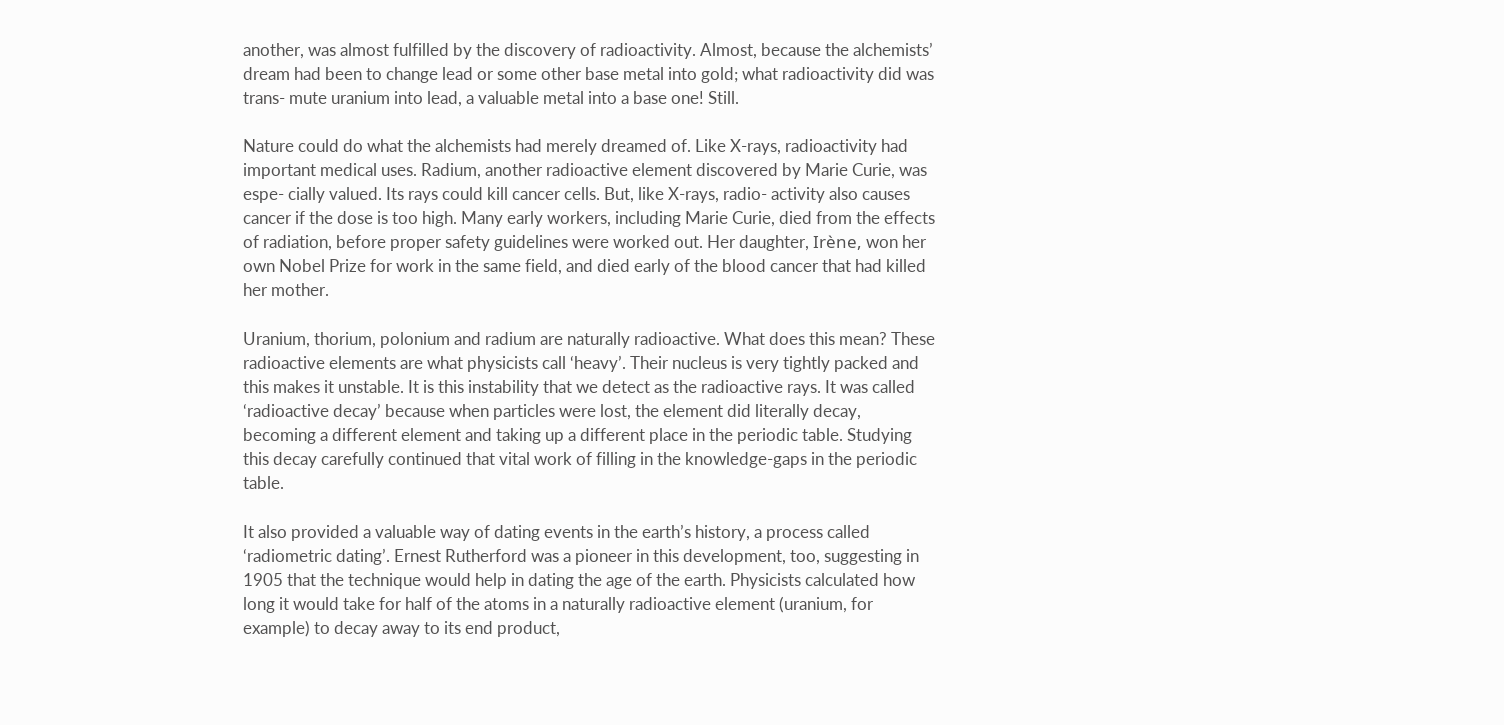another, was almost fulfilled by the discovery of radioactivity. Almost, because the alchemists’ dream had been to change lead or some other base metal into gold; what radioactivity did was trans- mute uranium into lead, a valuable metal into a base one! Still.

Nature could do what the alchemists had merely dreamed of. Like X-rays, radioactivity had important medical uses. Radium, another radioactive element discovered by Marie Curie, was espe- cially valued. Its rays could kill cancer cells. But, like X-rays, radio- activity also causes cancer if the dose is too high. Many early workers, including Marie Curie, died from the effects of radiation, before proper safety guidelines were worked out. Her daughter, Irène, won her own Nobel Prize for work in the same field, and died early of the blood cancer that had killed her mother.

Uranium, thorium, polonium and radium are naturally radioactive. What does this mean? These radioactive elements are what physicists call ‘heavy’. Their nucleus is very tightly packed and this makes it unstable. It is this instability that we detect as the radioactive rays. It was called ‘radioactive decay’ because when particles were lost, the element did literally decay, becoming a different element and taking up a different place in the periodic table. Studying this decay carefully continued that vital work of filling in the knowledge-gaps in the periodic table.

It also provided a valuable way of dating events in the earth’s history, a process called ‘radiometric dating’. Ernest Rutherford was a pioneer in this development, too, suggesting in 1905 that the technique would help in dating the age of the earth. Physicists calculated how long it would take for half of the atoms in a naturally radioactive element (uranium, for example) to decay away to its end product,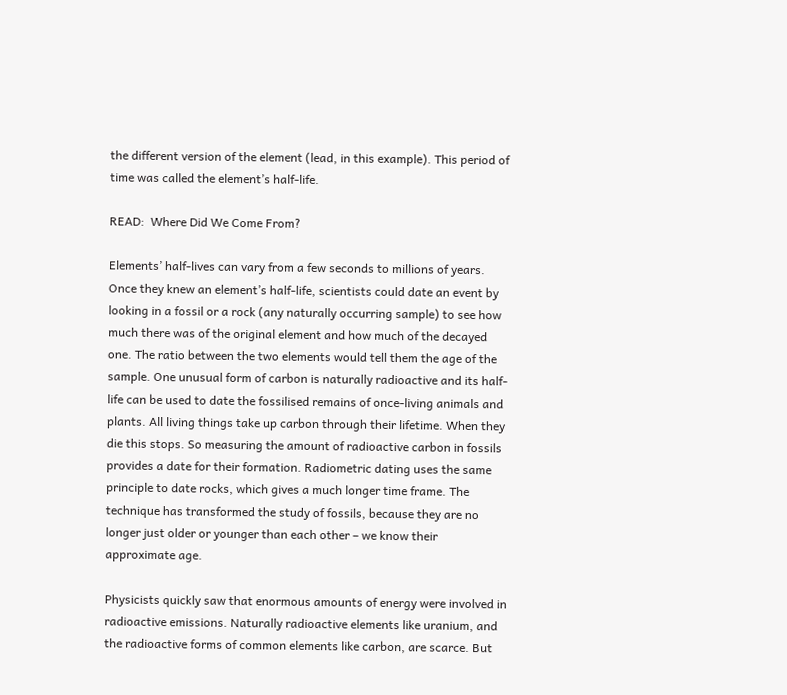the different version of the element (lead, in this example). This period of time was called the element’s half-life.

READ:  Where Did We Come From?

Elements’ half-lives can vary from a few seconds to millions of years. Once they knew an element’s half-life, scientists could date an event by looking in a fossil or a rock (any naturally occurring sample) to see how much there was of the original element and how much of the decayed one. The ratio between the two elements would tell them the age of the sample. One unusual form of carbon is naturally radioactive and its half-life can be used to date the fossilised remains of once-living animals and plants. All living things take up carbon through their lifetime. When they die this stops. So measuring the amount of radioactive carbon in fossils provides a date for their formation. Radiometric dating uses the same principle to date rocks, which gives a much longer time frame. The technique has transformed the study of fossils, because they are no longer just older or younger than each other – we know their approximate age.

Physicists quickly saw that enormous amounts of energy were involved in radioactive emissions. Naturally radioactive elements like uranium, and the radioactive forms of common elements like carbon, are scarce. But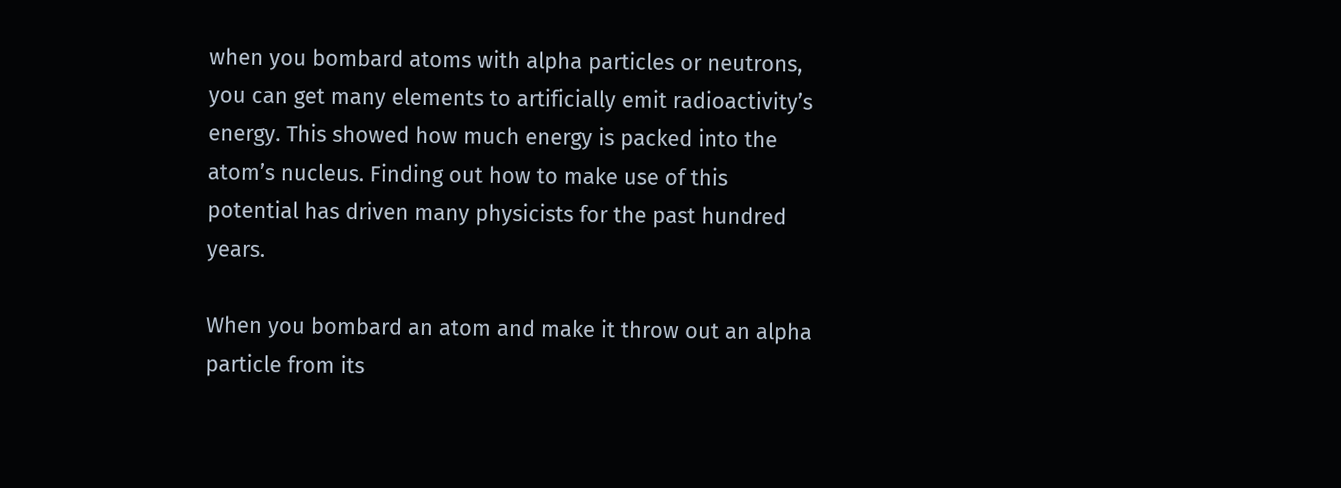when you bombard atoms with alpha particles or neutrons, you can get many elements to artificially emit radioactivity’s energy. This showed how much energy is packed into the atom’s nucleus. Finding out how to make use of this potential has driven many physicists for the past hundred years.

When you bombard an atom and make it throw out an alpha particle from its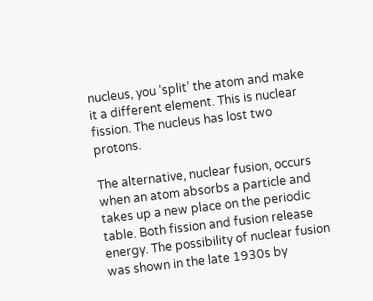nucleus, you ‘split’ the atom and make it a different element. This is nuclear fission. The nucleus has lost two protons.

The alternative, nuclear fusion, occurs when an atom absorbs a particle and takes up a new place on the periodic table. Both fission and fusion release energy. The possibility of nuclear fusion was shown in the late 1930s by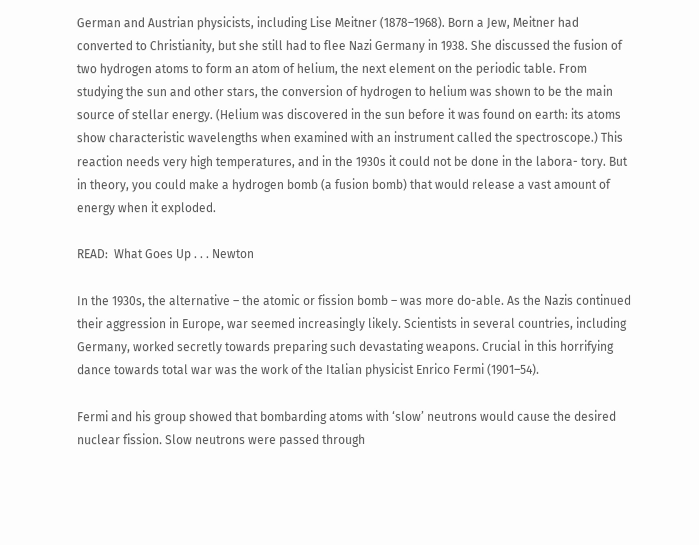German and Austrian physicists, including Lise Meitner (1878–1968). Born a Jew, Meitner had converted to Christianity, but she still had to flee Nazi Germany in 1938. She discussed the fusion of two hydrogen atoms to form an atom of helium, the next element on the periodic table. From studying the sun and other stars, the conversion of hydrogen to helium was shown to be the main source of stellar energy. (Helium was discovered in the sun before it was found on earth: its atoms show characteristic wavelengths when examined with an instrument called the spectroscope.) This reaction needs very high temperatures, and in the 1930s it could not be done in the labora- tory. But in theory, you could make a hydrogen bomb (a fusion bomb) that would release a vast amount of energy when it exploded.

READ:  What Goes Up . . . Newton

In the 1930s, the alternative – the atomic or fission bomb – was more do-able. As the Nazis continued their aggression in Europe, war seemed increasingly likely. Scientists in several countries, including Germany, worked secretly towards preparing such devastating weapons. Crucial in this horrifying dance towards total war was the work of the Italian physicist Enrico Fermi (1901–54).

Fermi and his group showed that bombarding atoms with ‘slow’ neutrons would cause the desired nuclear fission. Slow neutrons were passed through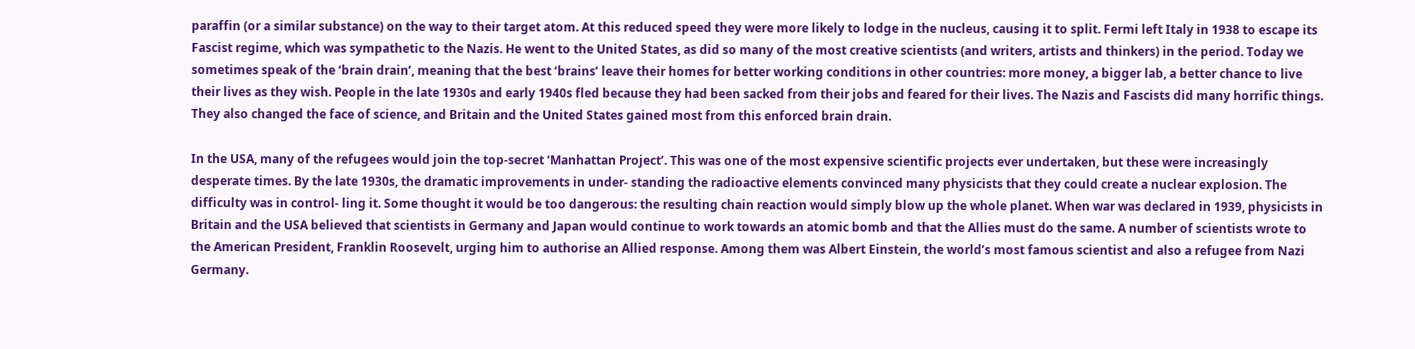paraffin (or a similar substance) on the way to their target atom. At this reduced speed they were more likely to lodge in the nucleus, causing it to split. Fermi left Italy in 1938 to escape its Fascist regime, which was sympathetic to the Nazis. He went to the United States, as did so many of the most creative scientists (and writers, artists and thinkers) in the period. Today we sometimes speak of the ‘brain drain’, meaning that the best ‘brains’ leave their homes for better working conditions in other countries: more money, a bigger lab, a better chance to live their lives as they wish. People in the late 1930s and early 1940s fled because they had been sacked from their jobs and feared for their lives. The Nazis and Fascists did many horrific things. They also changed the face of science, and Britain and the United States gained most from this enforced brain drain.

In the USA, many of the refugees would join the top-secret ‘Manhattan Project’. This was one of the most expensive scientific projects ever undertaken, but these were increasingly desperate times. By the late 1930s, the dramatic improvements in under- standing the radioactive elements convinced many physicists that they could create a nuclear explosion. The difficulty was in control- ling it. Some thought it would be too dangerous: the resulting chain reaction would simply blow up the whole planet. When war was declared in 1939, physicists in Britain and the USA believed that scientists in Germany and Japan would continue to work towards an atomic bomb and that the Allies must do the same. A number of scientists wrote to the American President, Franklin Roosevelt, urging him to authorise an Allied response. Among them was Albert Einstein, the world’s most famous scientist and also a refugee from Nazi Germany.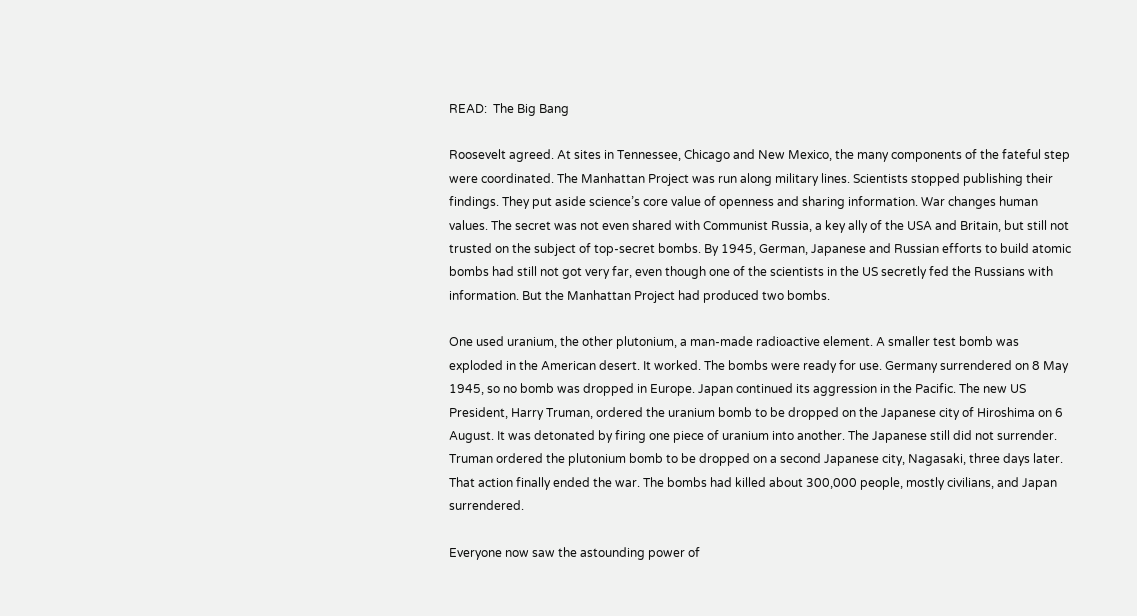READ:  The Big Bang

Roosevelt agreed. At sites in Tennessee, Chicago and New Mexico, the many components of the fateful step were coordinated. The Manhattan Project was run along military lines. Scientists stopped publishing their findings. They put aside science’s core value of openness and sharing information. War changes human values. The secret was not even shared with Communist Russia, a key ally of the USA and Britain, but still not trusted on the subject of top-secret bombs. By 1945, German, Japanese and Russian efforts to build atomic bombs had still not got very far, even though one of the scientists in the US secretly fed the Russians with information. But the Manhattan Project had produced two bombs.

One used uranium, the other plutonium, a man-made radioactive element. A smaller test bomb was exploded in the American desert. It worked. The bombs were ready for use. Germany surrendered on 8 May 1945, so no bomb was dropped in Europe. Japan continued its aggression in the Pacific. The new US President, Harry Truman, ordered the uranium bomb to be dropped on the Japanese city of Hiroshima on 6 August. It was detonated by firing one piece of uranium into another. The Japanese still did not surrender. Truman ordered the plutonium bomb to be dropped on a second Japanese city, Nagasaki, three days later. That action finally ended the war. The bombs had killed about 300,000 people, mostly civilians, and Japan surrendered.

Everyone now saw the astounding power of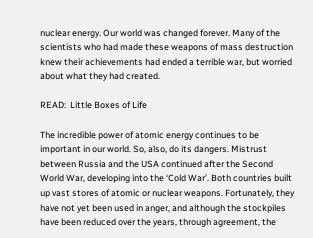nuclear energy. Our world was changed forever. Many of the scientists who had made these weapons of mass destruction knew their achievements had ended a terrible war, but worried about what they had created.

READ:  Little Boxes of Life

The incredible power of atomic energy continues to be important in our world. So, also, do its dangers. Mistrust between Russia and the USA continued after the Second World War, developing into the ‘Cold War’. Both countries built up vast stores of atomic or nuclear weapons. Fortunately, they have not yet been used in anger, and although the stockpiles have been reduced over the years, through agreement, the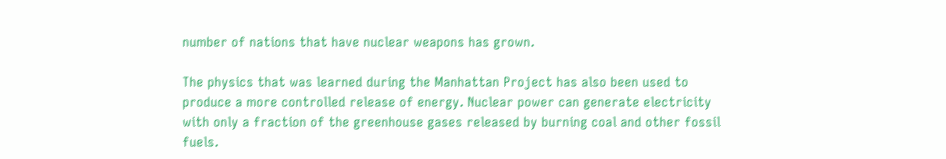number of nations that have nuclear weapons has grown.

The physics that was learned during the Manhattan Project has also been used to produce a more controlled release of energy. Nuclear power can generate electricity with only a fraction of the greenhouse gases released by burning coal and other fossil fuels.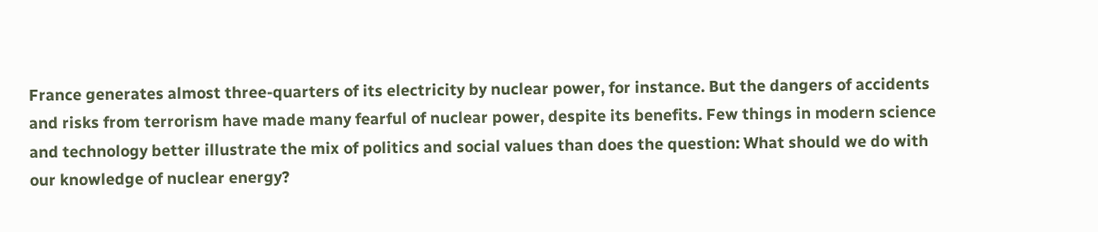France generates almost three-quarters of its electricity by nuclear power, for instance. But the dangers of accidents and risks from terrorism have made many fearful of nuclear power, despite its benefits. Few things in modern science and technology better illustrate the mix of politics and social values than does the question: What should we do with our knowledge of nuclear energy?